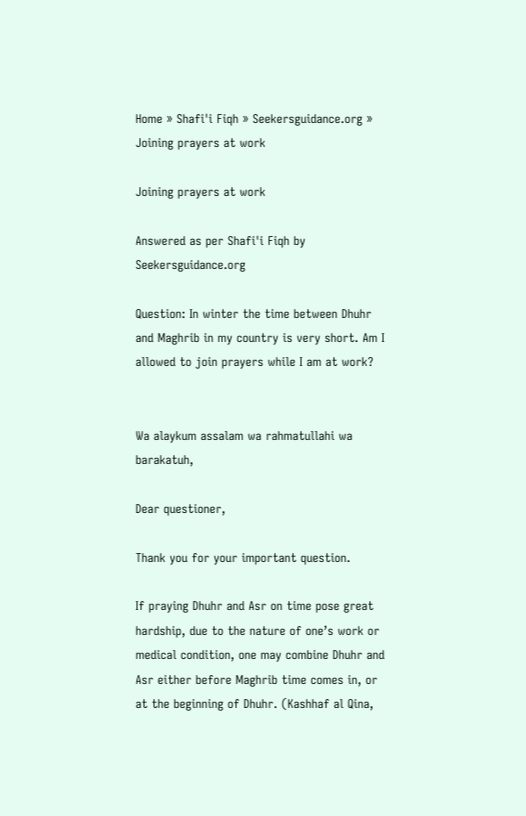Home » Shafi'i Fiqh » Seekersguidance.org » Joining prayers at work

Joining prayers at work

Answered as per Shafi'i Fiqh by Seekersguidance.org

Question: In winter the time between Dhuhr and Maghrib in my country is very short. Am I allowed to join prayers while I am at work?


Wa alaykum assalam wa rahmatullahi wa barakatuh,

Dear questioner,

Thank you for your important question.

If praying Dhuhr and Asr on time pose great hardship, due to the nature of one’s work or medical condition, one may combine Dhuhr and Asr either before Maghrib time comes in, or at the beginning of Dhuhr. (Kashhaf al Qina,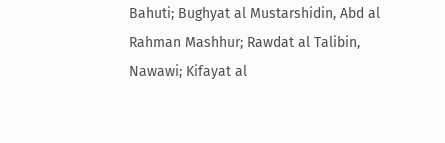Bahuti; Bughyat al Mustarshidin, Abd al Rahman Mashhur; Rawdat al Talibin, Nawawi; Kifayat al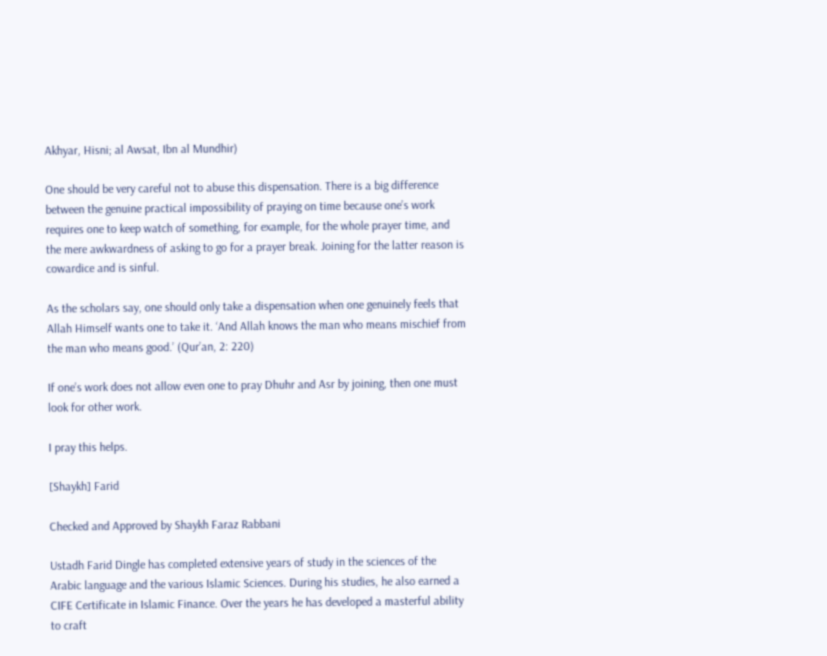Akhyar, Hisni; al Awsat, Ibn al Mundhir)

One should be very careful not to abuse this dispensation. There is a big difference between the genuine practical impossibility of praying on time because one’s work requires one to keep watch of something, for example, for the whole prayer time, and the mere awkwardness of asking to go for a prayer break. Joining for the latter reason is cowardice and is sinful.

As the scholars say, one should only take a dispensation when one genuinely feels that Allah Himself wants one to take it. ‘And Allah knows the man who means mischief from the man who means good.’ (Qur’an, 2: 220)

If one’s work does not allow even one to pray Dhuhr and Asr by joining, then one must look for other work.

I pray this helps.

[Shaykh] Farid

Checked and Approved by Shaykh Faraz Rabbani

Ustadh Farid Dingle has completed extensive years of study in the sciences of the Arabic language and the various Islamic Sciences. During his studies, he also earned a CIFE Certificate in Islamic Finance. Over the years he has developed a masterful ability to craft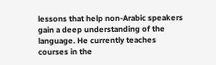lessons that help non-Arabic speakers gain a deep understanding of the language. He currently teaches courses in the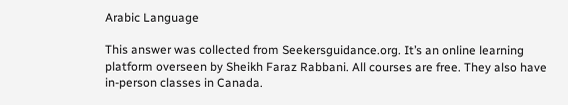Arabic Language

This answer was collected from Seekersguidance.org. It’s an online learning platform overseen by Sheikh Faraz Rabbani. All courses are free. They also have in-person classes in Canada.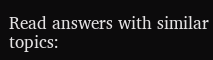Read answers with similar topics: